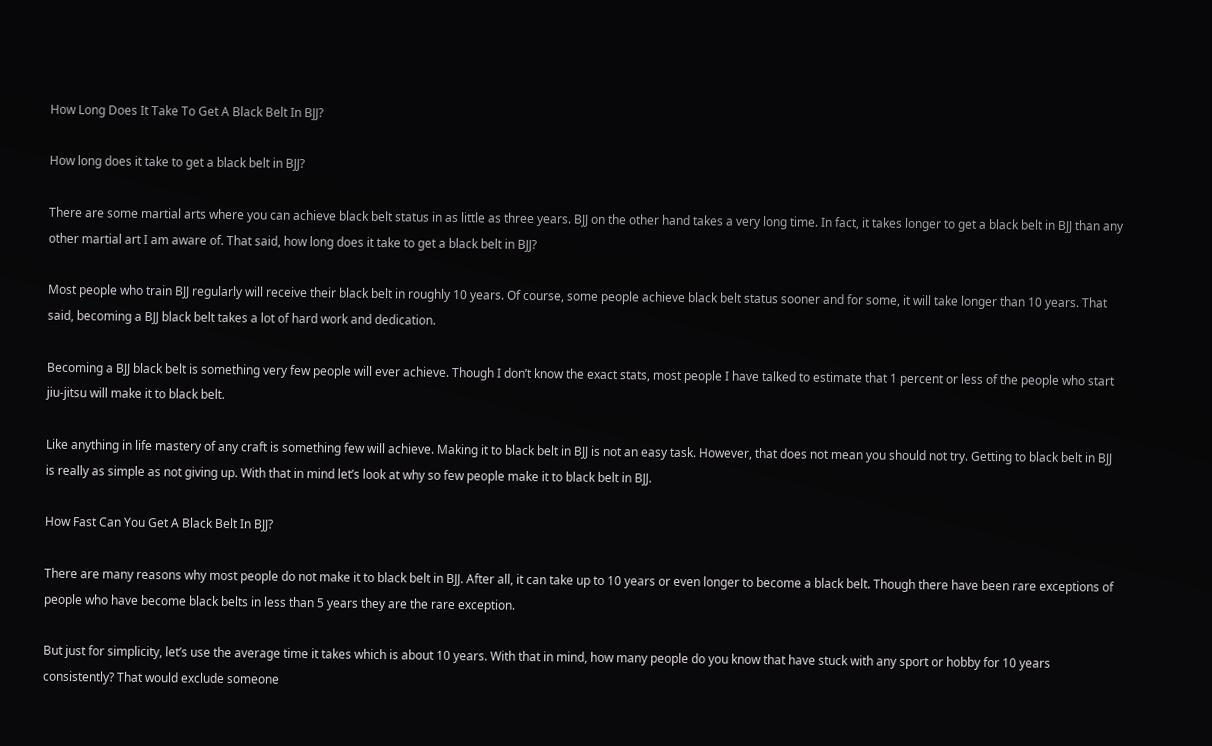How Long Does It Take To Get A Black Belt In BJJ?

How long does it take to get a black belt in BJJ?

There are some martial arts where you can achieve black belt status in as little as three years. BJJ on the other hand takes a very long time. In fact, it takes longer to get a black belt in BJJ than any other martial art I am aware of. That said, how long does it take to get a black belt in BJJ?

Most people who train BJJ regularly will receive their black belt in roughly 10 years. Of course, some people achieve black belt status sooner and for some, it will take longer than 10 years. That said, becoming a BJJ black belt takes a lot of hard work and dedication.

Becoming a BJJ black belt is something very few people will ever achieve. Though I don’t know the exact stats, most people I have talked to estimate that 1 percent or less of the people who start jiu-jitsu will make it to black belt.

Like anything in life mastery of any craft is something few will achieve. Making it to black belt in BJJ is not an easy task. However, that does not mean you should not try. Getting to black belt in BJJ is really as simple as not giving up. With that in mind let’s look at why so few people make it to black belt in BJJ.

How Fast Can You Get A Black Belt In BJJ?

There are many reasons why most people do not make it to black belt in BJJ. After all, it can take up to 10 years or even longer to become a black belt. Though there have been rare exceptions of people who have become black belts in less than 5 years they are the rare exception.

But just for simplicity, let’s use the average time it takes which is about 10 years. With that in mind, how many people do you know that have stuck with any sport or hobby for 10 years consistently? That would exclude someone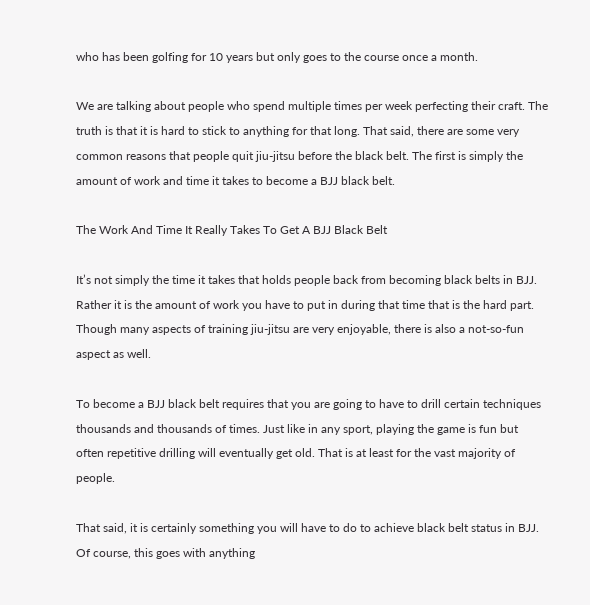who has been golfing for 10 years but only goes to the course once a month.

We are talking about people who spend multiple times per week perfecting their craft. The truth is that it is hard to stick to anything for that long. That said, there are some very common reasons that people quit jiu-jitsu before the black belt. The first is simply the amount of work and time it takes to become a BJJ black belt.

The Work And Time It Really Takes To Get A BJJ Black Belt

It’s not simply the time it takes that holds people back from becoming black belts in BJJ. Rather it is the amount of work you have to put in during that time that is the hard part. Though many aspects of training jiu-jitsu are very enjoyable, there is also a not-so-fun aspect as well.

To become a BJJ black belt requires that you are going to have to drill certain techniques thousands and thousands of times. Just like in any sport, playing the game is fun but often repetitive drilling will eventually get old. That is at least for the vast majority of people.

That said, it is certainly something you will have to do to achieve black belt status in BJJ. Of course, this goes with anything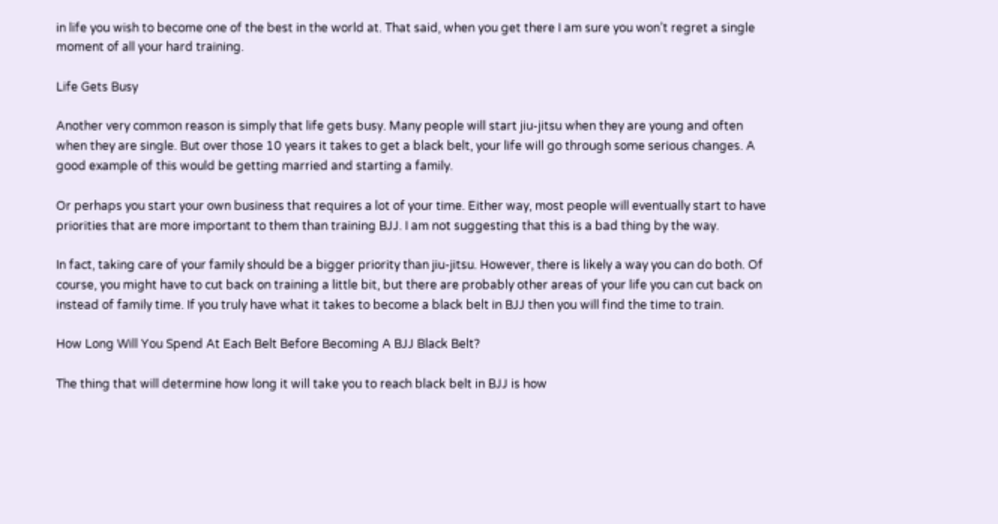in life you wish to become one of the best in the world at. That said, when you get there I am sure you won’t regret a single moment of all your hard training.

Life Gets Busy

Another very common reason is simply that life gets busy. Many people will start jiu-jitsu when they are young and often when they are single. But over those 10 years it takes to get a black belt, your life will go through some serious changes. A good example of this would be getting married and starting a family.

Or perhaps you start your own business that requires a lot of your time. Either way, most people will eventually start to have priorities that are more important to them than training BJJ. I am not suggesting that this is a bad thing by the way.

In fact, taking care of your family should be a bigger priority than jiu-jitsu. However, there is likely a way you can do both. Of course, you might have to cut back on training a little bit, but there are probably other areas of your life you can cut back on instead of family time. If you truly have what it takes to become a black belt in BJJ then you will find the time to train.

How Long Will You Spend At Each Belt Before Becoming A BJJ Black Belt?

The thing that will determine how long it will take you to reach black belt in BJJ is how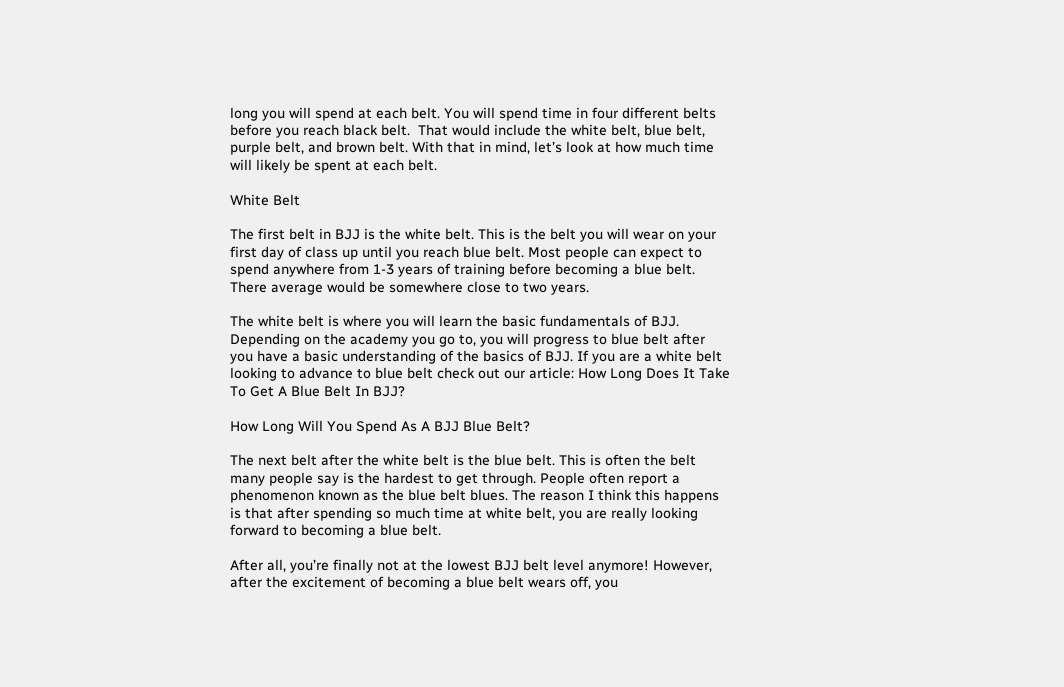long you will spend at each belt. You will spend time in four different belts before you reach black belt.  That would include the white belt, blue belt, purple belt, and brown belt. With that in mind, let’s look at how much time will likely be spent at each belt.

White Belt

The first belt in BJJ is the white belt. This is the belt you will wear on your first day of class up until you reach blue belt. Most people can expect to spend anywhere from 1-3 years of training before becoming a blue belt. There average would be somewhere close to two years.

The white belt is where you will learn the basic fundamentals of BJJ. Depending on the academy you go to, you will progress to blue belt after you have a basic understanding of the basics of BJJ. If you are a white belt looking to advance to blue belt check out our article: How Long Does It Take To Get A Blue Belt In BJJ?

How Long Will You Spend As A BJJ Blue Belt?

The next belt after the white belt is the blue belt. This is often the belt many people say is the hardest to get through. People often report a phenomenon known as the blue belt blues. The reason I think this happens is that after spending so much time at white belt, you are really looking forward to becoming a blue belt.

After all, you’re finally not at the lowest BJJ belt level anymore! However, after the excitement of becoming a blue belt wears off, you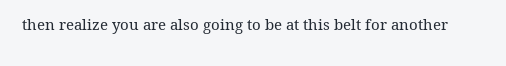then realize you are also going to be at this belt for another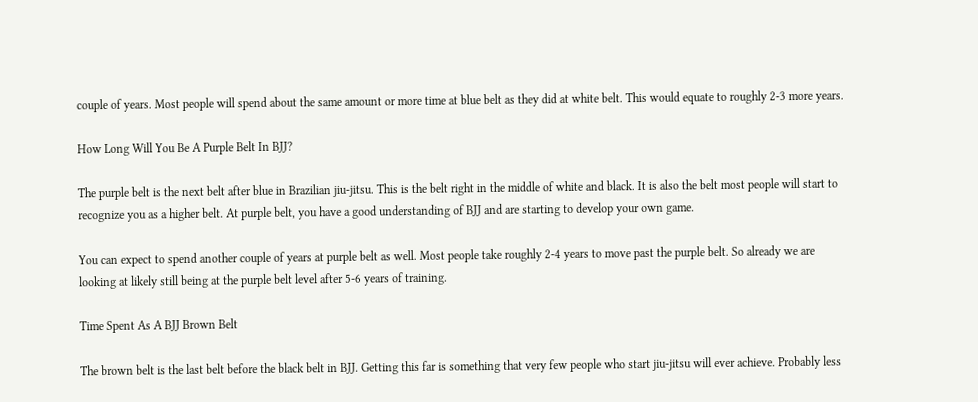couple of years. Most people will spend about the same amount or more time at blue belt as they did at white belt. This would equate to roughly 2-3 more years.

How Long Will You Be A Purple Belt In BJJ?

The purple belt is the next belt after blue in Brazilian jiu-jitsu. This is the belt right in the middle of white and black. It is also the belt most people will start to recognize you as a higher belt. At purple belt, you have a good understanding of BJJ and are starting to develop your own game.

You can expect to spend another couple of years at purple belt as well. Most people take roughly 2-4 years to move past the purple belt. So already we are looking at likely still being at the purple belt level after 5-6 years of training.

Time Spent As A BJJ Brown Belt

The brown belt is the last belt before the black belt in BJJ. Getting this far is something that very few people who start jiu-jitsu will ever achieve. Probably less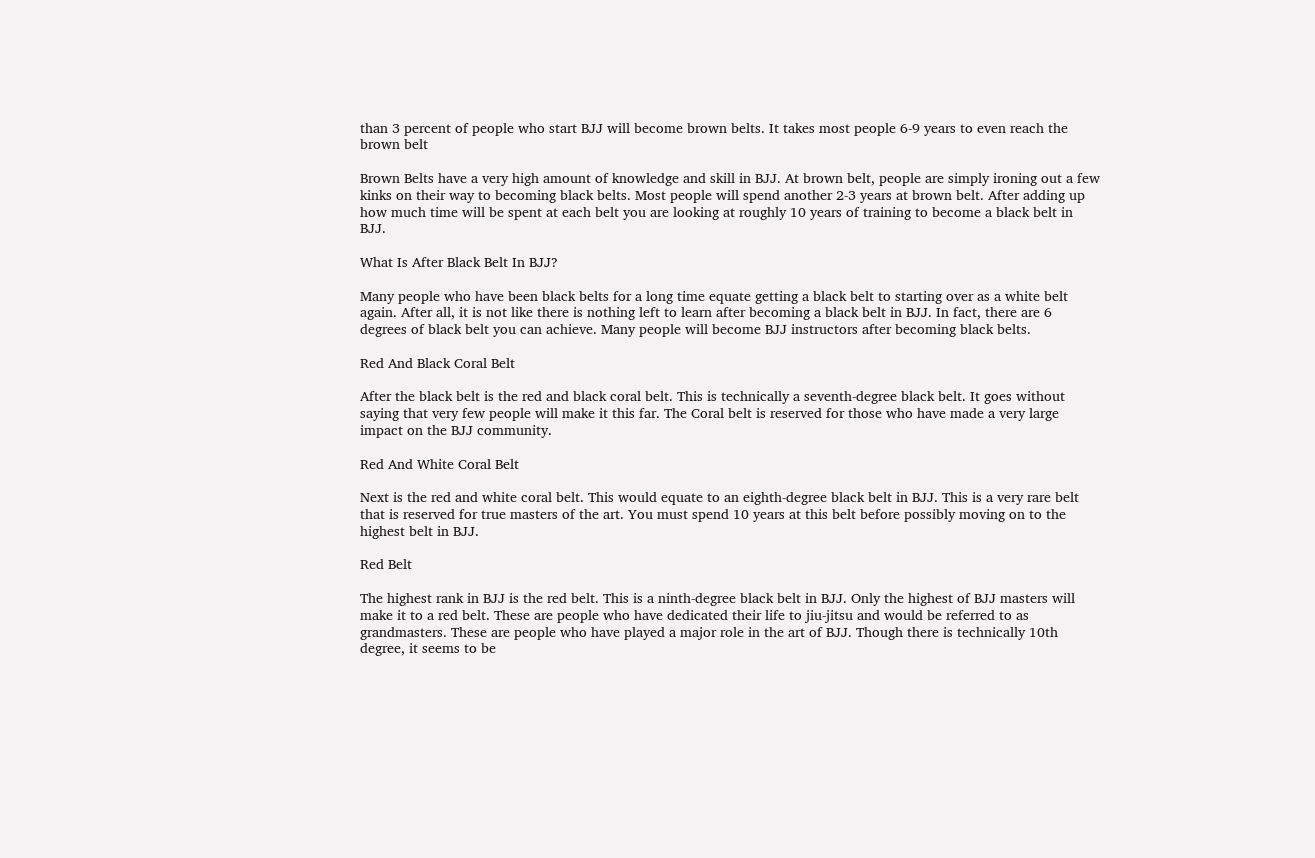than 3 percent of people who start BJJ will become brown belts. It takes most people 6-9 years to even reach the brown belt

Brown Belts have a very high amount of knowledge and skill in BJJ. At brown belt, people are simply ironing out a few kinks on their way to becoming black belts. Most people will spend another 2-3 years at brown belt. After adding up how much time will be spent at each belt you are looking at roughly 10 years of training to become a black belt in BJJ.

What Is After Black Belt In BJJ?

Many people who have been black belts for a long time equate getting a black belt to starting over as a white belt again. After all, it is not like there is nothing left to learn after becoming a black belt in BJJ. In fact, there are 6 degrees of black belt you can achieve. Many people will become BJJ instructors after becoming black belts.

Red And Black Coral Belt

After the black belt is the red and black coral belt. This is technically a seventh-degree black belt. It goes without saying that very few people will make it this far. The Coral belt is reserved for those who have made a very large impact on the BJJ community.

Red And White Coral Belt

Next is the red and white coral belt. This would equate to an eighth-degree black belt in BJJ. This is a very rare belt that is reserved for true masters of the art. You must spend 10 years at this belt before possibly moving on to the highest belt in BJJ.

Red Belt

The highest rank in BJJ is the red belt. This is a ninth-degree black belt in BJJ. Only the highest of BJJ masters will make it to a red belt. These are people who have dedicated their life to jiu-jitsu and would be referred to as grandmasters. These are people who have played a major role in the art of BJJ. Though there is technically 10th degree, it seems to be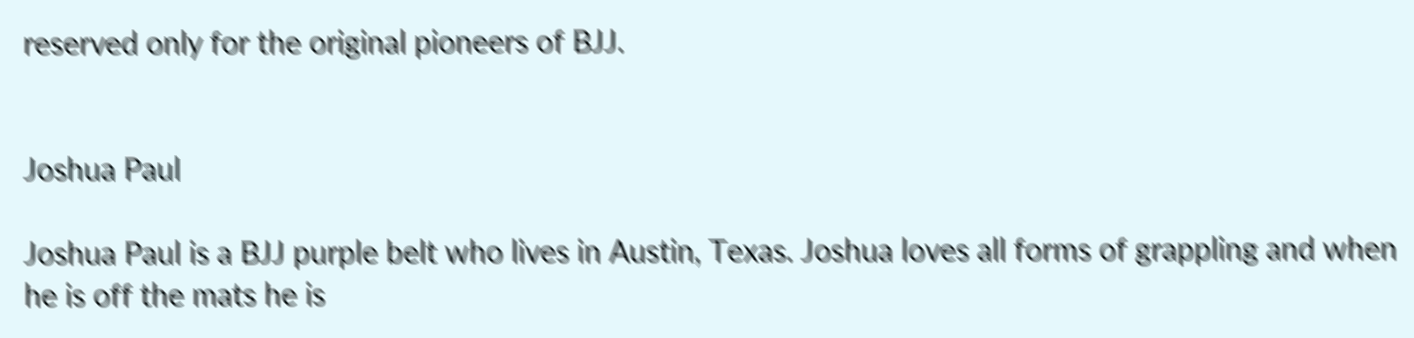reserved only for the original pioneers of BJJ.


Joshua Paul

Joshua Paul is a BJJ purple belt who lives in Austin, Texas. Joshua loves all forms of grappling and when he is off the mats he is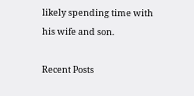likely spending time with his wife and son.

Recent Posts